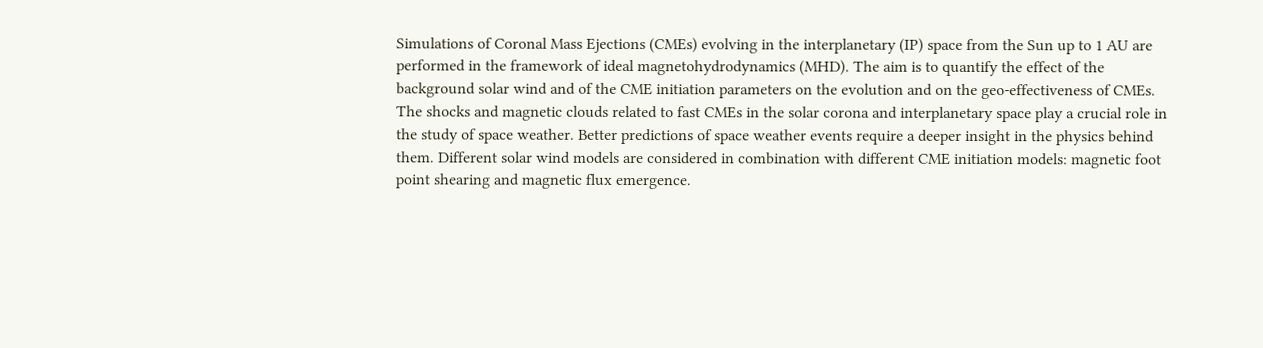Simulations of Coronal Mass Ejections (CMEs) evolving in the interplanetary (IP) space from the Sun up to 1 AU are performed in the framework of ideal magnetohydrodynamics (MHD). The aim is to quantify the effect of the background solar wind and of the CME initiation parameters on the evolution and on the geo-effectiveness of CMEs. The shocks and magnetic clouds related to fast CMEs in the solar corona and interplanetary space play a crucial role in the study of space weather. Better predictions of space weather events require a deeper insight in the physics behind them. Different solar wind models are considered in combination with different CME initiation models: magnetic foot point shearing and magnetic flux emergence.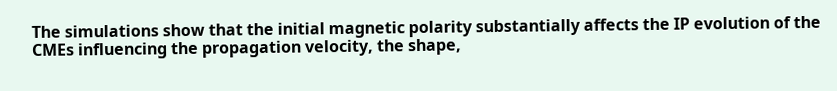The simulations show that the initial magnetic polarity substantially affects the IP evolution of the CMEs influencing the propagation velocity, the shape,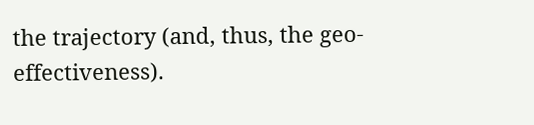the trajectory (and, thus, the geo-effectiveness).